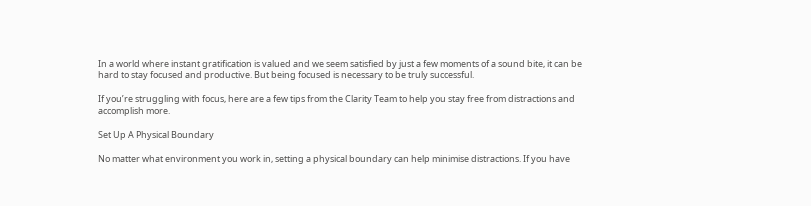In a world where instant gratification is valued and we seem satisfied by just a few moments of a sound bite, it can be hard to stay focused and productive. But being focused is necessary to be truly successful.

If you’re struggling with focus, here are a few tips from the Clarity Team to help you stay free from distractions and accomplish more.

Set Up A Physical Boundary

No matter what environment you work in, setting a physical boundary can help minimise distractions. If you have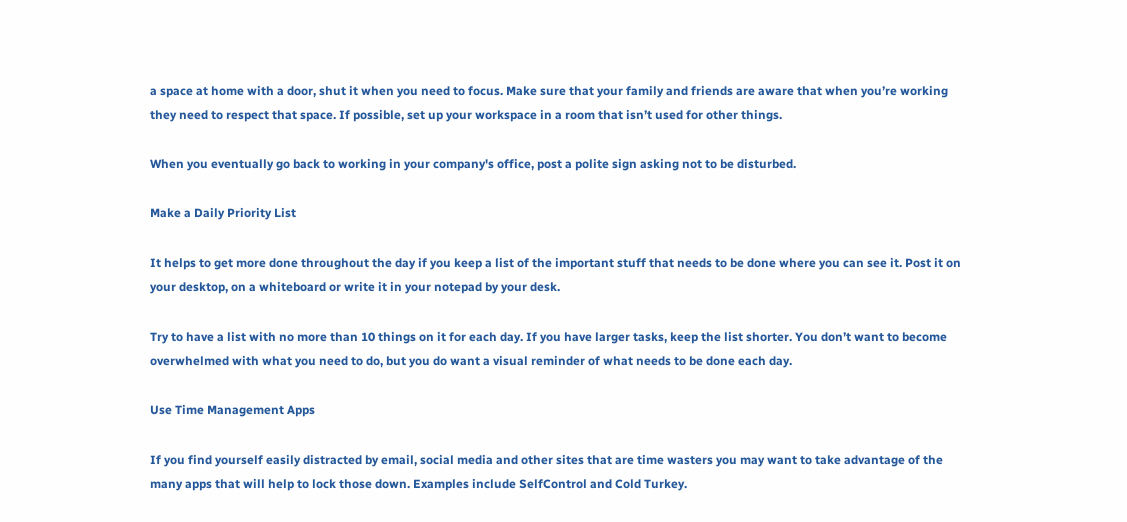a space at home with a door, shut it when you need to focus. Make sure that your family and friends are aware that when you’re working they need to respect that space. If possible, set up your workspace in a room that isn’t used for other things.

When you eventually go back to working in your company's office, post a polite sign asking not to be disturbed.

Make a Daily Priority List

It helps to get more done throughout the day if you keep a list of the important stuff that needs to be done where you can see it. Post it on your desktop, on a whiteboard or write it in your notepad by your desk.

Try to have a list with no more than 10 things on it for each day. If you have larger tasks, keep the list shorter. You don’t want to become overwhelmed with what you need to do, but you do want a visual reminder of what needs to be done each day.

Use Time Management Apps

If you find yourself easily distracted by email, social media and other sites that are time wasters you may want to take advantage of the many apps that will help to lock those down. Examples include SelfControl and Cold Turkey.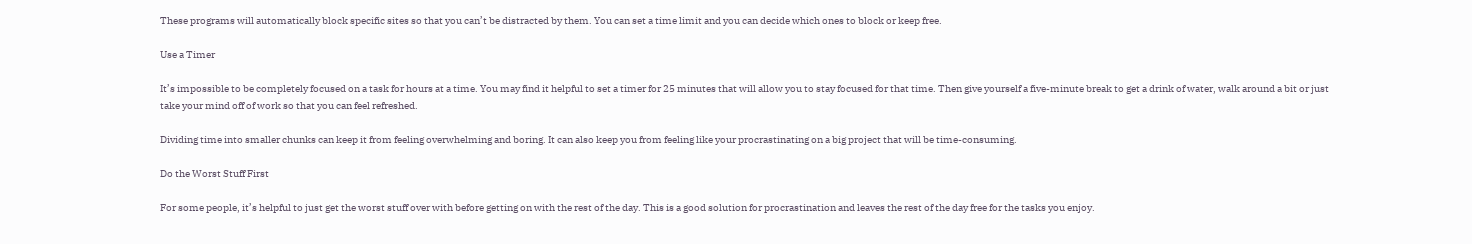These programs will automatically block specific sites so that you can’t be distracted by them. You can set a time limit and you can decide which ones to block or keep free.

Use a Timer

It’s impossible to be completely focused on a task for hours at a time. You may find it helpful to set a timer for 25 minutes that will allow you to stay focused for that time. Then give yourself a five-minute break to get a drink of water, walk around a bit or just take your mind off of work so that you can feel refreshed.

Dividing time into smaller chunks can keep it from feeling overwhelming and boring. It can also keep you from feeling like your procrastinating on a big project that will be time-consuming.

Do the Worst Stuff First

For some people, it’s helpful to just get the worst stuff over with before getting on with the rest of the day. This is a good solution for procrastination and leaves the rest of the day free for the tasks you enjoy.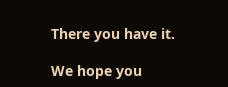There you have it.

We hope you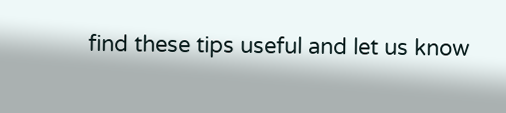find these tips useful and let us know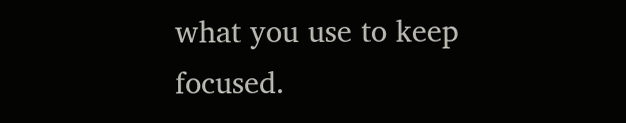what you use to keep focused.